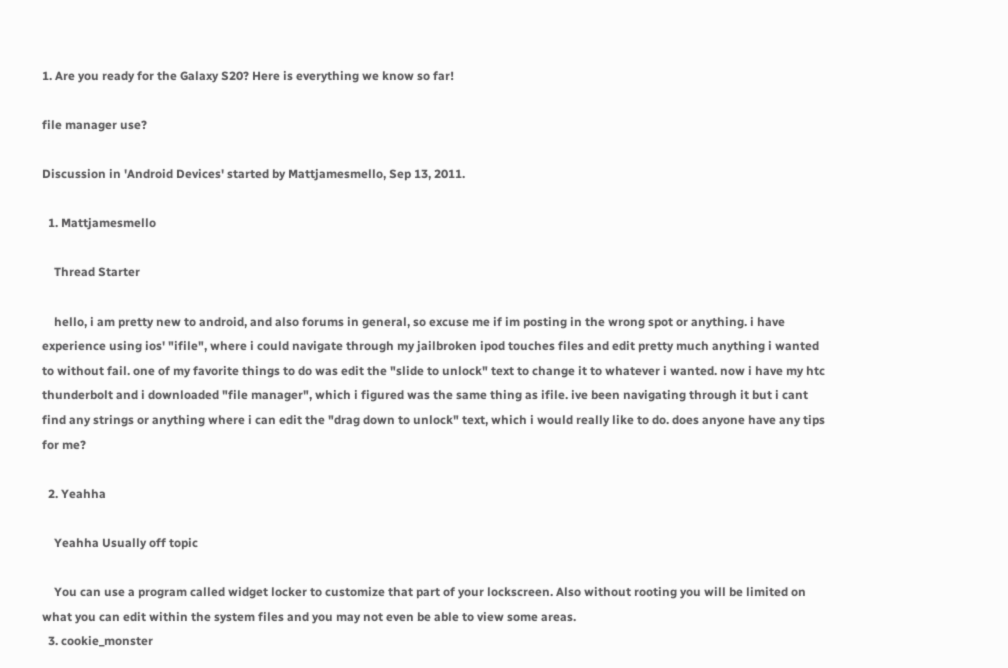1. Are you ready for the Galaxy S20? Here is everything we know so far!

file manager use?

Discussion in 'Android Devices' started by Mattjamesmello, Sep 13, 2011.

  1. Mattjamesmello

    Thread Starter

    hello, i am pretty new to android, and also forums in general, so excuse me if im posting in the wrong spot or anything. i have experience using ios' "ifile", where i could navigate through my jailbroken ipod touches files and edit pretty much anything i wanted to without fail. one of my favorite things to do was edit the "slide to unlock" text to change it to whatever i wanted. now i have my htc thunderbolt and i downloaded "file manager", which i figured was the same thing as ifile. ive been navigating through it but i cant find any strings or anything where i can edit the "drag down to unlock" text, which i would really like to do. does anyone have any tips for me?

  2. Yeahha

    Yeahha Usually off topic

    You can use a program called widget locker to customize that part of your lockscreen. Also without rooting you will be limited on what you can edit within the system files and you may not even be able to view some areas.
  3. cookie_monster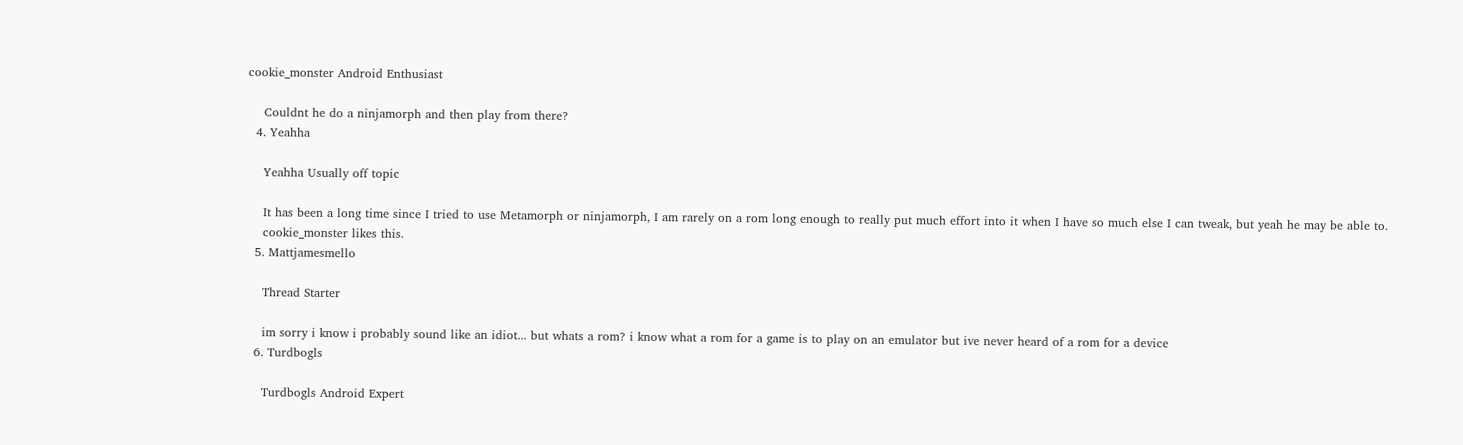cookie_monster Android Enthusiast

    Couldnt he do a ninjamorph and then play from there?
  4. Yeahha

    Yeahha Usually off topic

    It has been a long time since I tried to use Metamorph or ninjamorph, I am rarely on a rom long enough to really put much effort into it when I have so much else I can tweak, but yeah he may be able to.
    cookie_monster likes this.
  5. Mattjamesmello

    Thread Starter

    im sorry i know i probably sound like an idiot... but whats a rom? i know what a rom for a game is to play on an emulator but ive never heard of a rom for a device
  6. Turdbogls

    Turdbogls Android Expert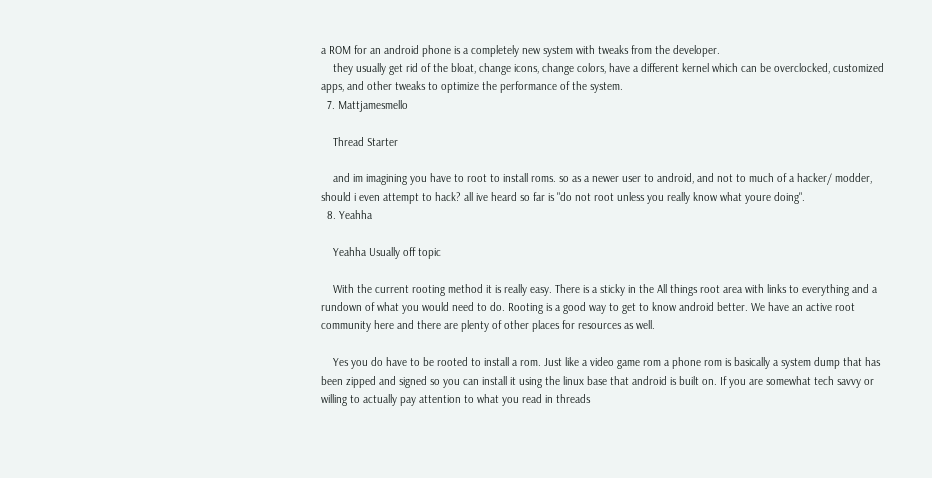a ROM for an android phone is a completely new system with tweaks from the developer.
    they usually get rid of the bloat, change icons, change colors, have a different kernel which can be overclocked, customized apps, and other tweaks to optimize the performance of the system.
  7. Mattjamesmello

    Thread Starter

    and im imagining you have to root to install roms. so as a newer user to android, and not to much of a hacker/ modder, should i even attempt to hack? all ive heard so far is "do not root unless you really know what youre doing".
  8. Yeahha

    Yeahha Usually off topic

    With the current rooting method it is really easy. There is a sticky in the All things root area with links to everything and a rundown of what you would need to do. Rooting is a good way to get to know android better. We have an active root community here and there are plenty of other places for resources as well.

    Yes you do have to be rooted to install a rom. Just like a video game rom a phone rom is basically a system dump that has been zipped and signed so you can install it using the linux base that android is built on. If you are somewhat tech savvy or willing to actually pay attention to what you read in threads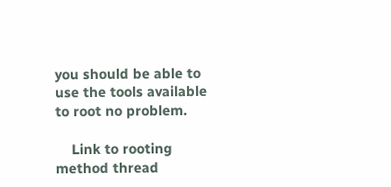you should be able to use the tools available to root no problem.

    Link to rooting method thread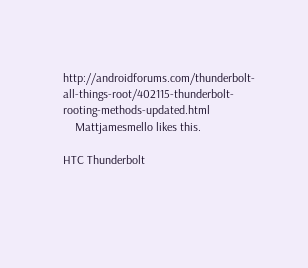http://androidforums.com/thunderbolt-all-things-root/402115-thunderbolt-rooting-methods-updated.html
    Mattjamesmello likes this.

HTC Thunderbolt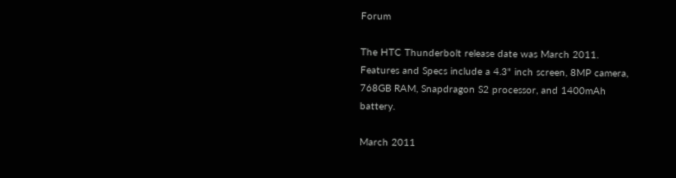Forum

The HTC Thunderbolt release date was March 2011. Features and Specs include a 4.3" inch screen, 8MP camera, 768GB RAM, Snapdragon S2 processor, and 1400mAh battery.

March 2011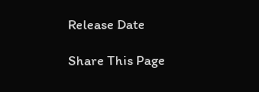Release Date

Share This Page